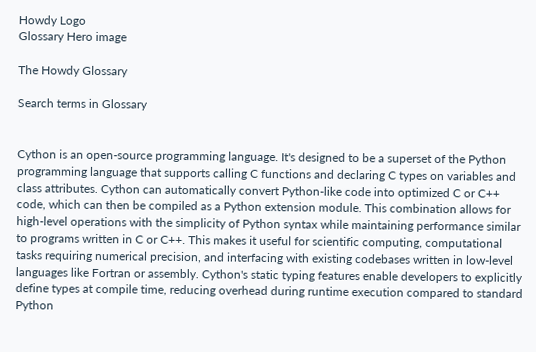Howdy Logo
Glossary Hero image

The Howdy Glossary

Search terms in Glossary


Cython is an open-source programming language. It's designed to be a superset of the Python programming language that supports calling C functions and declaring C types on variables and class attributes. Cython can automatically convert Python-like code into optimized C or C++ code, which can then be compiled as a Python extension module. This combination allows for high-level operations with the simplicity of Python syntax while maintaining performance similar to programs written in C or C++. This makes it useful for scientific computing, computational tasks requiring numerical precision, and interfacing with existing codebases written in low-level languages like Fortran or assembly. Cython's static typing features enable developers to explicitly define types at compile time, reducing overhead during runtime execution compared to standard Python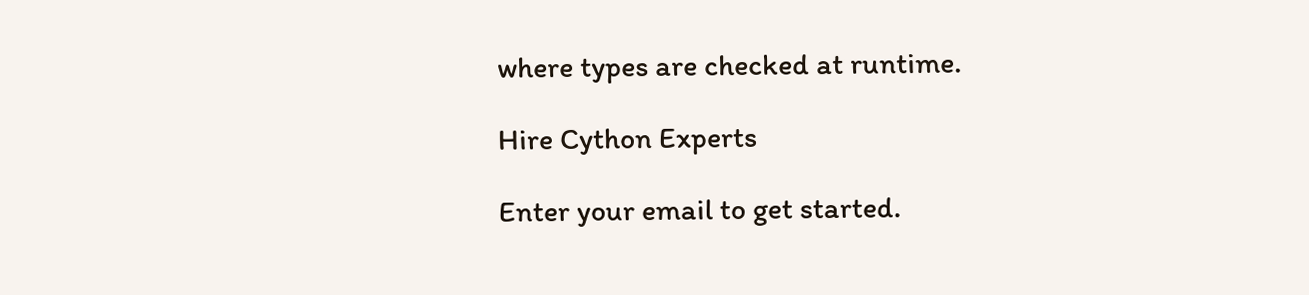where types are checked at runtime.

Hire Cython Experts

Enter your email to get started.